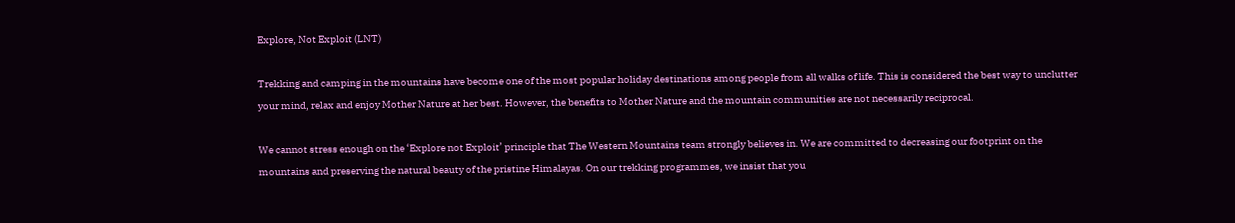Explore, Not Exploit (LNT)

Trekking and camping in the mountains have become one of the most popular holiday destinations among people from all walks of life. This is considered the best way to unclutter your mind, relax and enjoy Mother Nature at her best. However, the benefits to Mother Nature and the mountain communities are not necessarily reciprocal.

We cannot stress enough on the ‘Explore not Exploit’ principle that The Western Mountains team strongly believes in. We are committed to decreasing our footprint on the mountains and preserving the natural beauty of the pristine Himalayas. On our trekking programmes, we insist that you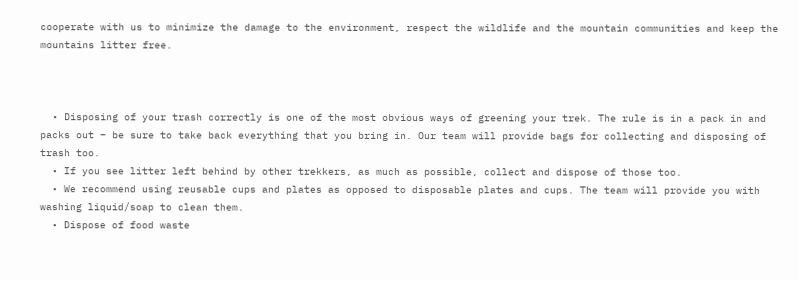cooperate with us to minimize the damage to the environment, respect the wildlife and the mountain communities and keep the mountains litter free.



  • Disposing of your trash correctly is one of the most obvious ways of greening your trek. The rule is in a pack in and packs out – be sure to take back everything that you bring in. Our team will provide bags for collecting and disposing of trash too.
  • If you see litter left behind by other trekkers, as much as possible, collect and dispose of those too.
  • We recommend using reusable cups and plates as opposed to disposable plates and cups. The team will provide you with washing liquid/soap to clean them.
  • Dispose of food waste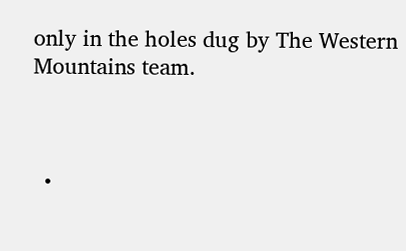only in the holes dug by The Western Mountains team.



  •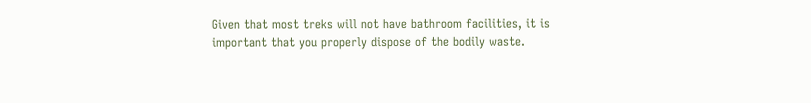Given that most treks will not have bathroom facilities, it is important that you properly dispose of the bodily waste.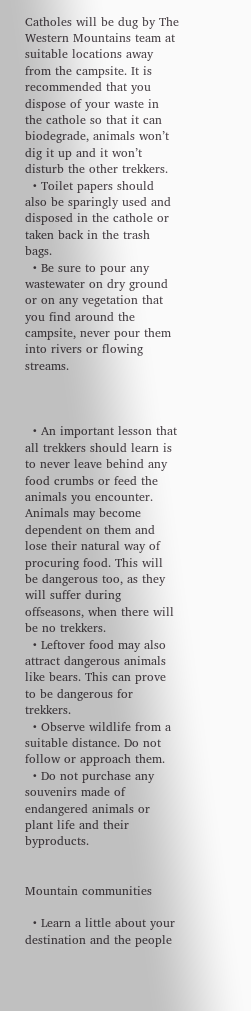Catholes will be dug by The Western Mountains team at suitable locations away from the campsite. It is recommended that you dispose of your waste in the cathole so that it can biodegrade, animals won’t dig it up and it won’t disturb the other trekkers.
  • Toilet papers should also be sparingly used and disposed in the cathole or taken back in the trash bags.
  • Be sure to pour any wastewater on dry ground or on any vegetation that you find around the campsite, never pour them into rivers or flowing streams.



  • An important lesson that all trekkers should learn is to never leave behind any food crumbs or feed the animals you encounter. Animals may become dependent on them and lose their natural way of procuring food. This will be dangerous too, as they will suffer during offseasons, when there will be no trekkers.
  • Leftover food may also attract dangerous animals like bears. This can prove to be dangerous for trekkers.
  • Observe wildlife from a suitable distance. Do not follow or approach them.
  • Do not purchase any souvenirs made of endangered animals or plant life and their byproducts.


Mountain communities

  • Learn a little about your destination and the people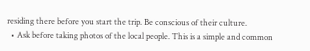residing there before you start the trip. Be conscious of their culture.
  • Ask before taking photos of the local people. This is a simple and common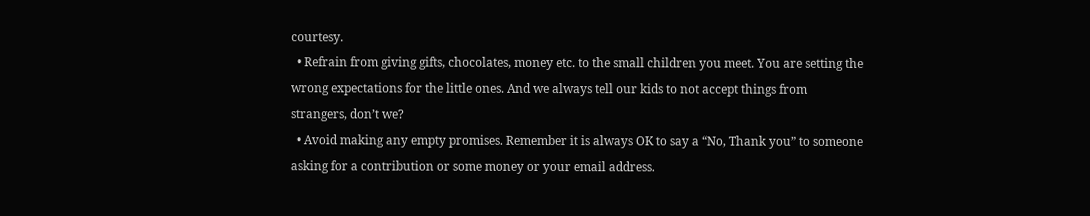courtesy.
  • Refrain from giving gifts, chocolates, money etc. to the small children you meet. You are setting the wrong expectations for the little ones. And we always tell our kids to not accept things from strangers, don’t we?
  • Avoid making any empty promises. Remember it is always OK to say a “No, Thank you” to someone asking for a contribution or some money or your email address.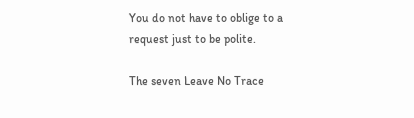You do not have to oblige to a request just to be polite.

The seven Leave No Trace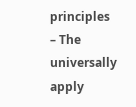principles – The universally apply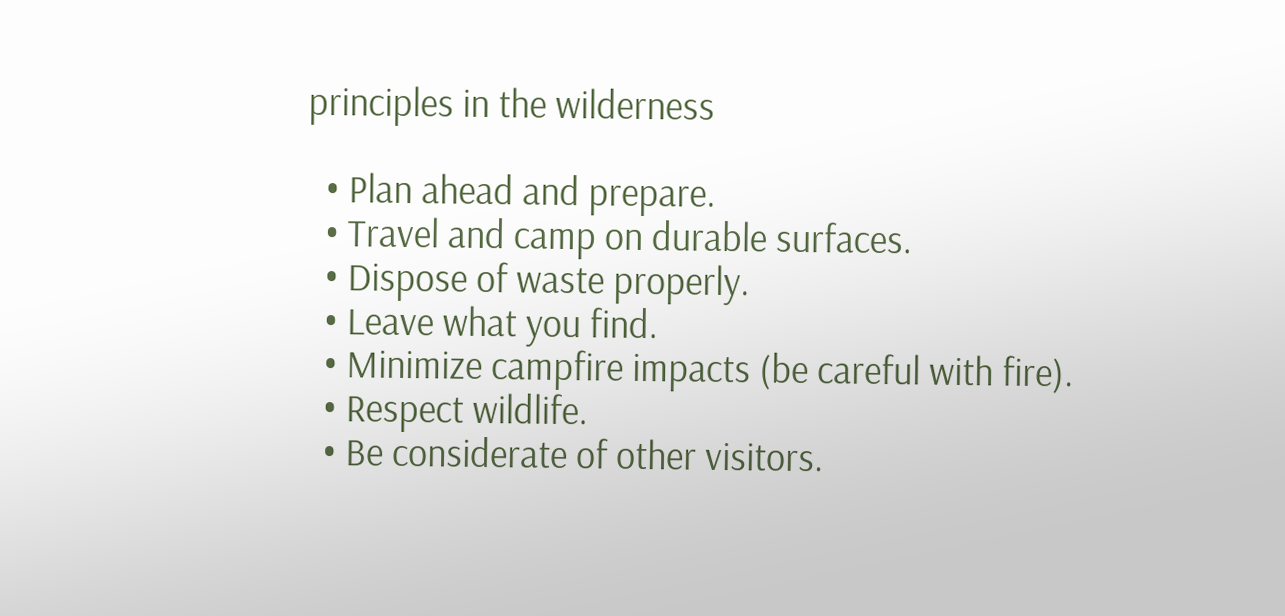principles in the wilderness

  • Plan ahead and prepare.
  • Travel and camp on durable surfaces.
  • Dispose of waste properly.
  • Leave what you find.
  • Minimize campfire impacts (be careful with fire).
  • Respect wildlife.
  • Be considerate of other visitors.